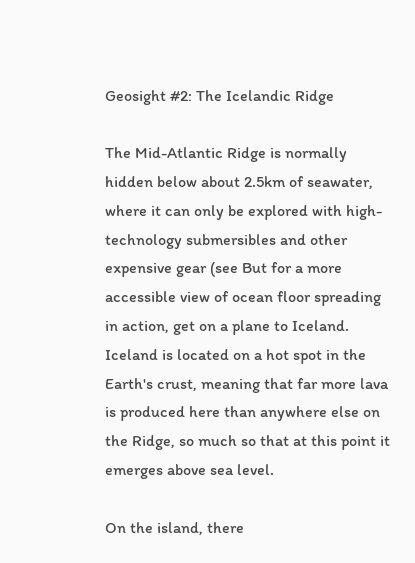Geosight #2: The Icelandic Ridge

The Mid-Atlantic Ridge is normally hidden below about 2.5km of seawater, where it can only be explored with high-technology submersibles and other expensive gear (see But for a more accessible view of ocean floor spreading in action, get on a plane to Iceland. Iceland is located on a hot spot in the Earth's crust, meaning that far more lava is produced here than anywhere else on the Ridge, so much so that at this point it emerges above sea level.

On the island, there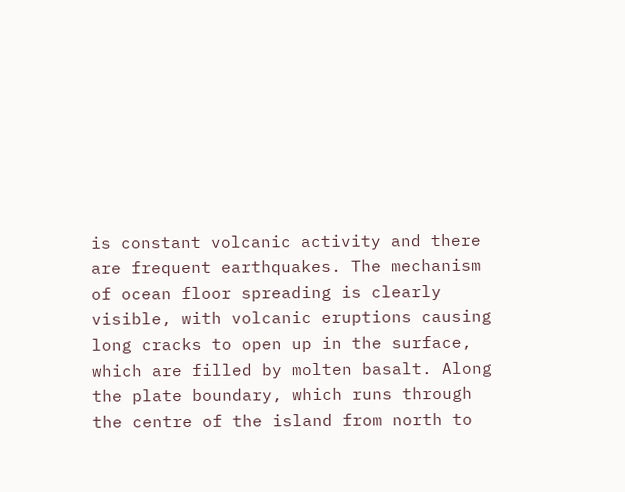is constant volcanic activity and there are frequent earthquakes. The mechanism of ocean floor spreading is clearly visible, with volcanic eruptions causing long cracks to open up in the surface, which are filled by molten basalt. Along the plate boundary, which runs through the centre of the island from north to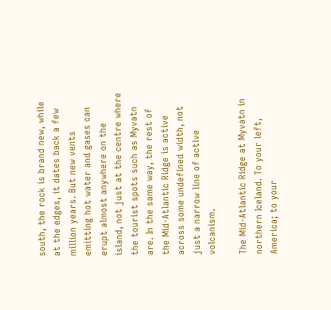south, the rock is brand new, while at the edges, it dates back a few million years. But new vents emitting hot water and gases can erupt almost anywhere on the island, not just at the centre where the tourist spots such as Myvatn are. In the same way, the rest of the Mid-Atlantic Ridge is active across some undefined width, not just a narrow line of active volcanism.

The Mid-Atlantic Ridge at Myvatn in northern Iceland. To your left, America; to your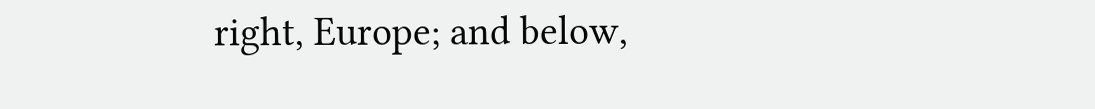right, Europe; and below,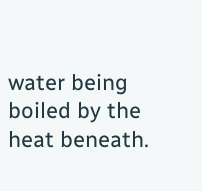water being boiled by the heat beneath.